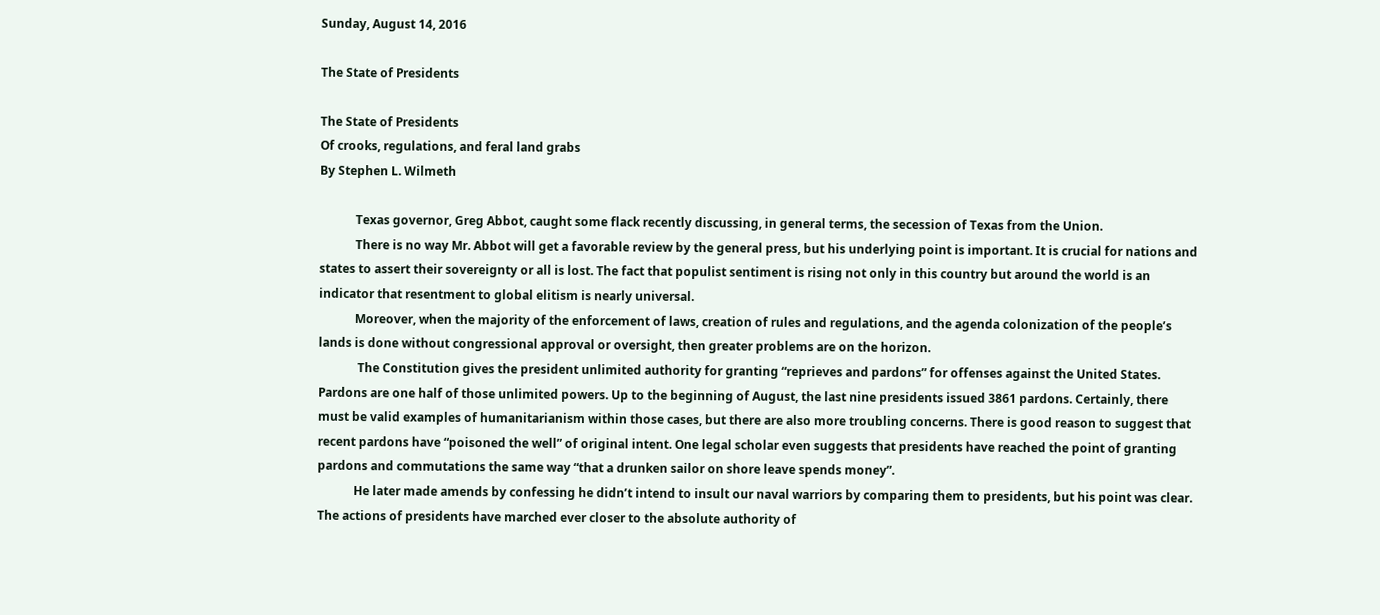Sunday, August 14, 2016

The State of Presidents

The State of Presidents
Of crooks, regulations, and feral land grabs
By Stephen L. Wilmeth

            Texas governor, Greg Abbot, caught some flack recently discussing, in general terms, the secession of Texas from the Union.
            There is no way Mr. Abbot will get a favorable review by the general press, but his underlying point is important. It is crucial for nations and states to assert their sovereignty or all is lost. The fact that populist sentiment is rising not only in this country but around the world is an indicator that resentment to global elitism is nearly universal.
            Moreover, when the majority of the enforcement of laws, creation of rules and regulations, and the agenda colonization of the people’s lands is done without congressional approval or oversight, then greater problems are on the horizon.
             The Constitution gives the president unlimited authority for granting “reprieves and pardons” for offenses against the United States. Pardons are one half of those unlimited powers. Up to the beginning of August, the last nine presidents issued 3861 pardons. Certainly, there must be valid examples of humanitarianism within those cases, but there are also more troubling concerns. There is good reason to suggest that recent pardons have “poisoned the well” of original intent. One legal scholar even suggests that presidents have reached the point of granting pardons and commutations the same way “that a drunken sailor on shore leave spends money”.
            He later made amends by confessing he didn’t intend to insult our naval warriors by comparing them to presidents, but his point was clear. The actions of presidents have marched ever closer to the absolute authority of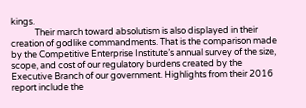kings.
            Their march toward absolutism is also displayed in their creation of godlike commandments. That is the comparison made by the Competitive Enterprise Institute’s annual survey of the size, scope, and cost of our regulatory burdens created by the Executive Branch of our government. Highlights from their 2016 report include the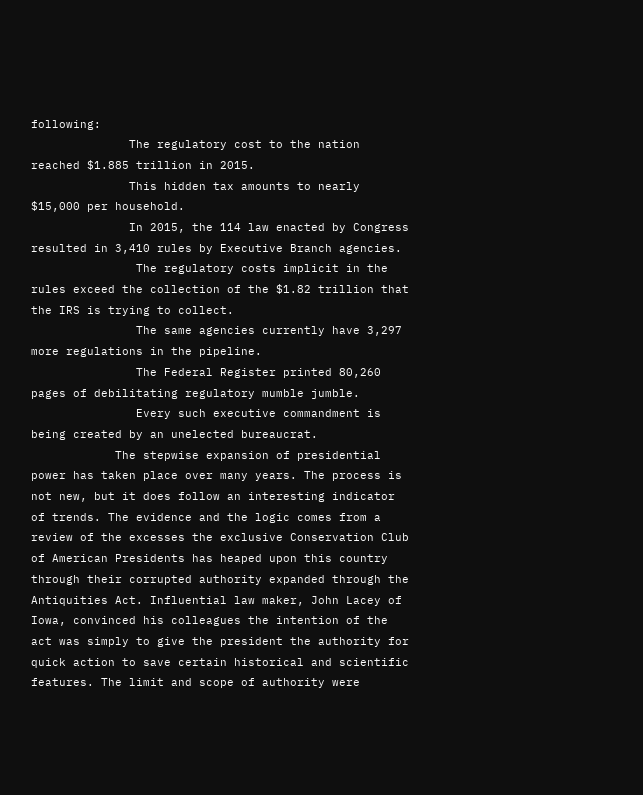following:
              The regulatory cost to the nation reached $1.885 trillion in 2015.
              This hidden tax amounts to nearly $15,000 per household.
              In 2015, the 114 law enacted by Congress resulted in 3,410 rules by Executive Branch agencies.
               The regulatory costs implicit in the rules exceed the collection of the $1.82 trillion that the IRS is trying to collect.
               The same agencies currently have 3,297 more regulations in the pipeline.
               The Federal Register printed 80,260 pages of debilitating regulatory mumble jumble.
               Every such executive commandment is being created by an unelected bureaucrat.
            The stepwise expansion of presidential power has taken place over many years. The process is not new, but it does follow an interesting indicator of trends. The evidence and the logic comes from a review of the excesses the exclusive Conservation Club of American Presidents has heaped upon this country through their corrupted authority expanded through the Antiquities Act. Influential law maker, John Lacey of Iowa, convinced his colleagues the intention of the act was simply to give the president the authority for quick action to save certain historical and scientific features. The limit and scope of authority were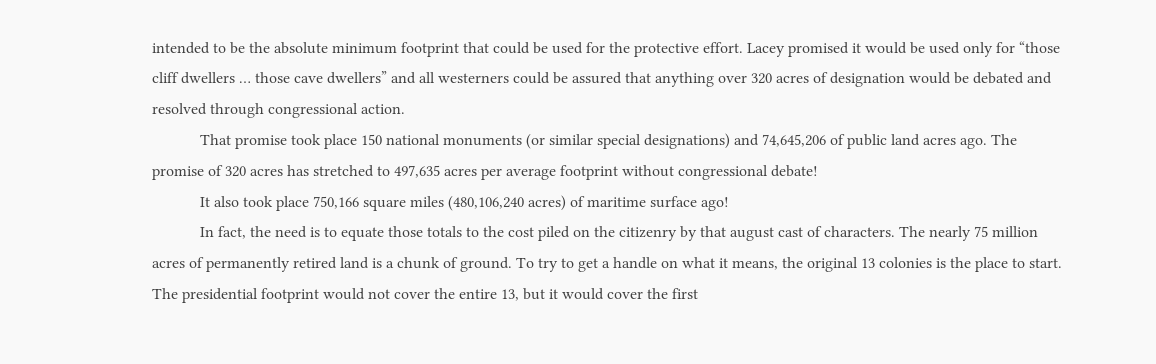intended to be the absolute minimum footprint that could be used for the protective effort. Lacey promised it would be used only for “those cliff dwellers … those cave dwellers” and all westerners could be assured that anything over 320 acres of designation would be debated and resolved through congressional action.
            That promise took place 150 national monuments (or similar special designations) and 74,645,206 of public land acres ago. The promise of 320 acres has stretched to 497,635 acres per average footprint without congressional debate!
            It also took place 750,166 square miles (480,106,240 acres) of maritime surface ago!
            In fact, the need is to equate those totals to the cost piled on the citizenry by that august cast of characters. The nearly 75 million acres of permanently retired land is a chunk of ground. To try to get a handle on what it means, the original 13 colonies is the place to start. The presidential footprint would not cover the entire 13, but it would cover the first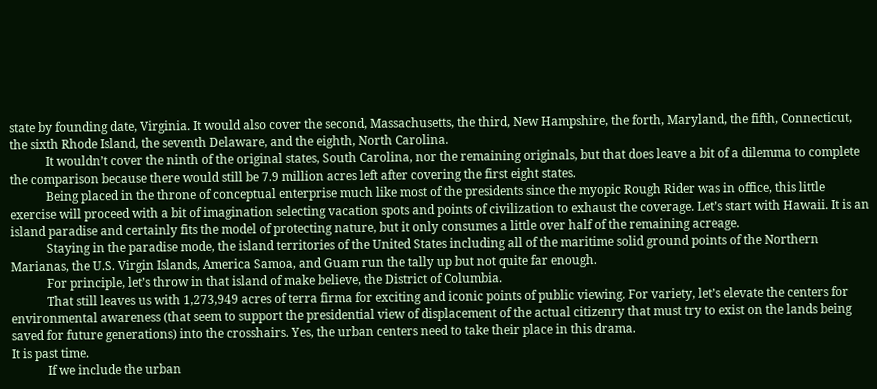state by founding date, Virginia. It would also cover the second, Massachusetts, the third, New Hampshire, the forth, Maryland, the fifth, Connecticut, the sixth Rhode Island, the seventh Delaware, and the eighth, North Carolina.
            It wouldn’t cover the ninth of the original states, South Carolina, nor the remaining originals, but that does leave a bit of a dilemma to complete the comparison because there would still be 7.9 million acres left after covering the first eight states.
            Being placed in the throne of conceptual enterprise much like most of the presidents since the myopic Rough Rider was in office, this little exercise will proceed with a bit of imagination selecting vacation spots and points of civilization to exhaust the coverage. Let’s start with Hawaii. It is an island paradise and certainly fits the model of protecting nature, but it only consumes a little over half of the remaining acreage.
            Staying in the paradise mode, the island territories of the United States including all of the maritime solid ground points of the Northern Marianas, the U.S. Virgin Islands, America Samoa, and Guam run the tally up but not quite far enough.
            For principle, let’s throw in that island of make believe, the District of Columbia.
            That still leaves us with 1,273,949 acres of terra firma for exciting and iconic points of public viewing. For variety, let’s elevate the centers for environmental awareness (that seem to support the presidential view of displacement of the actual citizenry that must try to exist on the lands being saved for future generations) into the crosshairs. Yes, the urban centers need to take their place in this drama.
It is past time.
            If we include the urban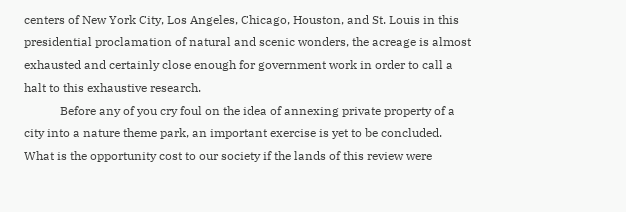centers of New York City, Los Angeles, Chicago, Houston, and St. Louis in this presidential proclamation of natural and scenic wonders, the acreage is almost exhausted and certainly close enough for government work in order to call a halt to this exhaustive research.
            Before any of you cry foul on the idea of annexing private property of a city into a nature theme park, an important exercise is yet to be concluded. What is the opportunity cost to our society if the lands of this review were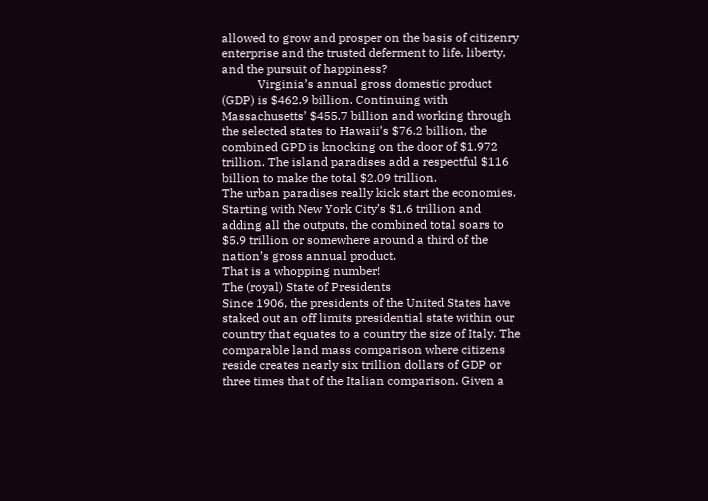allowed to grow and prosper on the basis of citizenry enterprise and the trusted deferment to life, liberty, and the pursuit of happiness?
            Virginia’s annual gross domestic product (GDP) is $462.9 billion. Continuing with Massachusetts’ $455.7 billion and working through the selected states to Hawaii’s $76.2 billion, the combined GPD is knocking on the door of $1.972 trillion. The island paradises add a respectful $116 billion to make the total $2.09 trillion.
The urban paradises really kick start the economies. Starting with New York City’s $1.6 trillion and adding all the outputs, the combined total soars to $5.9 trillion or somewhere around a third of the nation’s gross annual product.
That is a whopping number!
The (royal) State of Presidents
Since 1906, the presidents of the United States have staked out an off limits presidential state within our country that equates to a country the size of Italy. The comparable land mass comparison where citizens reside creates nearly six trillion dollars of GDP or three times that of the Italian comparison. Given a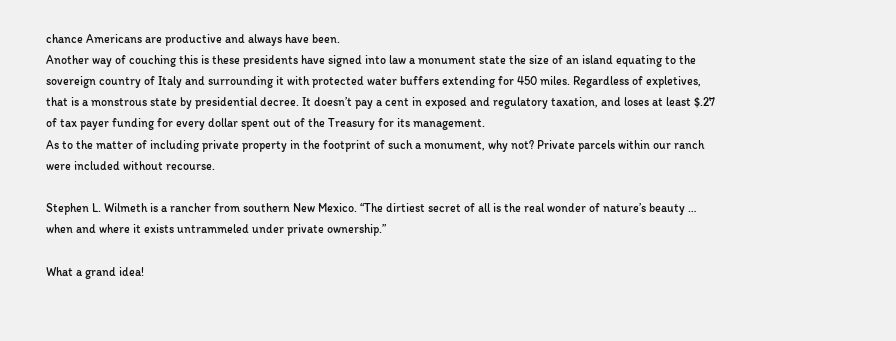chance Americans are productive and always have been.
Another way of couching this is these presidents have signed into law a monument state the size of an island equating to the sovereign country of Italy and surrounding it with protected water buffers extending for 450 miles. Regardless of expletives, that is a monstrous state by presidential decree. It doesn’t pay a cent in exposed and regulatory taxation, and loses at least $.27 of tax payer funding for every dollar spent out of the Treasury for its management.
As to the matter of including private property in the footprint of such a monument, why not? Private parcels within our ranch were included without recourse.

Stephen L. Wilmeth is a rancher from southern New Mexico. “The dirtiest secret of all is the real wonder of nature’s beauty … when and where it exists untrammeled under private ownership.”

What a grand idea!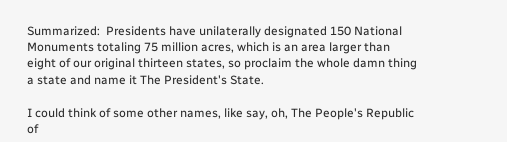Summarized:  Presidents have unilaterally designated 150 National Monuments totaling 75 million acres, which is an area larger than eight of our original thirteen states, so proclaim the whole damn thing a state and name it The President's State.

I could think of some other names, like say, oh, The People's Republic of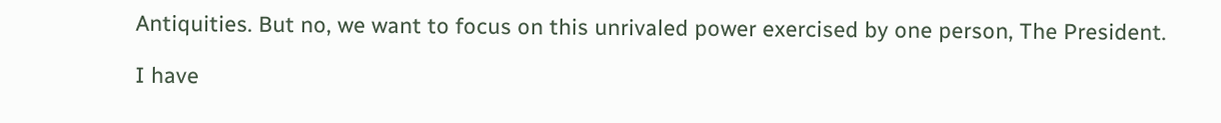Antiquities. But no, we want to focus on this unrivaled power exercised by one person, The President.

I have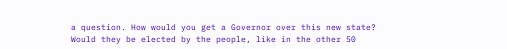a question. How would you get a Governor over this new state? Would they be elected by the people, like in the other 50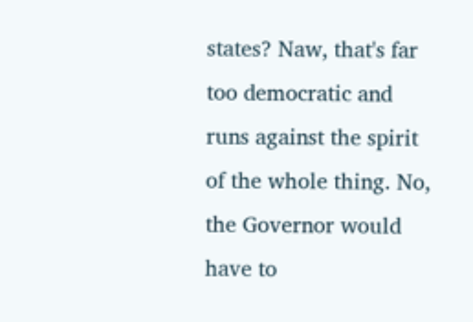states? Naw, that's far too democratic and runs against the spirit of the whole thing. No, the Governor would have to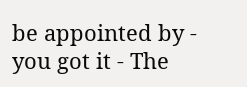be appointed by - you got it - The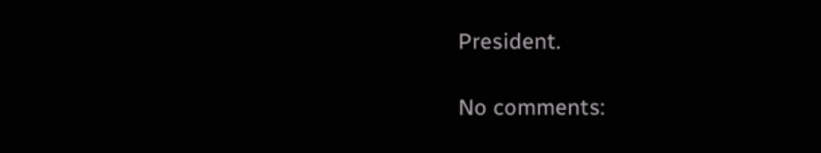President.

No comments: